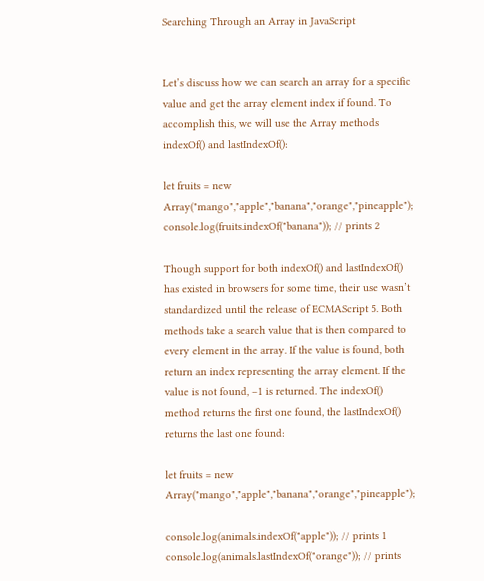Searching Through an Array in JavaScript


Let’s discuss how we can search an array for a specific value and get the array element index if found. To accomplish this, we will use the Array methods indexOf() and lastIndexOf():

let fruits = new Array("mango","apple","banana","orange","pineapple");
console.log(fruits.indexOf("banana")); // prints 2

Though support for both indexOf() and lastIndexOf() has existed in browsers for some time, their use wasn’t standardized until the release of ECMAScript 5. Both methods take a search value that is then compared to every element in the array. If the value is found, both return an index representing the array element. If the value is not found, –1 is returned. The indexOf() method returns the first one found, the lastIndexOf() returns the last one found:

let fruits = new Array("mango","apple","banana","orange","pineapple");

console.log(animals.indexOf("apple")); // prints 1
console.log(animals.lastIndexOf("orange")); // prints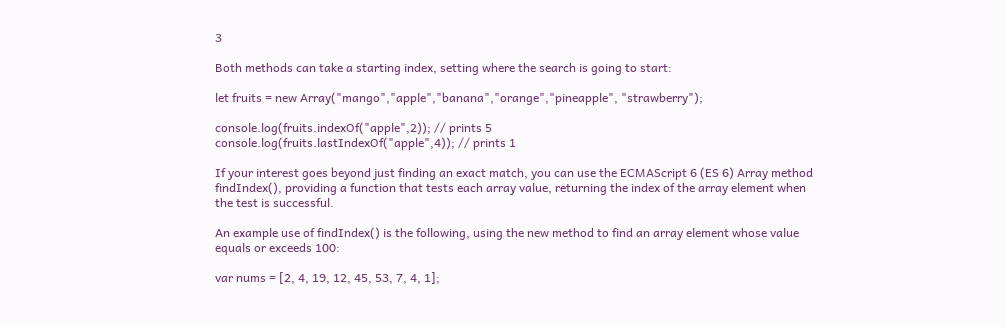3

Both methods can take a starting index, setting where the search is going to start:

let fruits = new Array("mango","apple","banana","orange","pineapple", "strawberry");

console.log(fruits.indexOf("apple",2)); // prints 5
console.log(fruits.lastIndexOf("apple",4)); // prints 1

If your interest goes beyond just finding an exact match, you can use the ECMAScript 6 (ES 6) Array method findIndex(), providing a function that tests each array value, returning the index of the array element when the test is successful.

An example use of findIndex() is the following, using the new method to find an array element whose value equals or exceeds 100:

var nums = [2, 4, 19, 12, 45, 53, 7, 4, 1];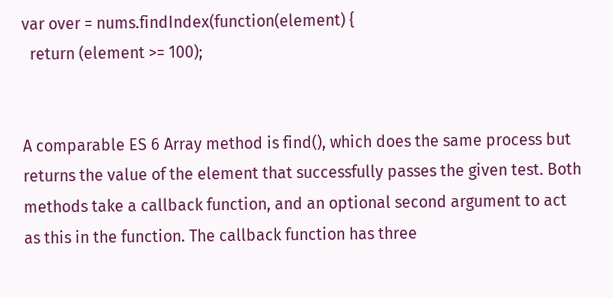var over = nums.findIndex(function(element) {
  return (element >= 100);


A comparable ES 6 Array method is find(), which does the same process but returns the value of the element that successfully passes the given test. Both methods take a callback function, and an optional second argument to act as this in the function. The callback function has three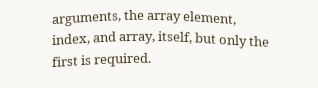arguments, the array element, index, and array, itself, but only the first is required.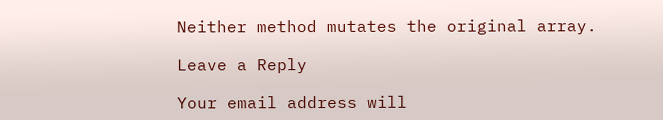Neither method mutates the original array.

Leave a Reply

Your email address will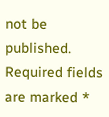not be published. Required fields are marked *